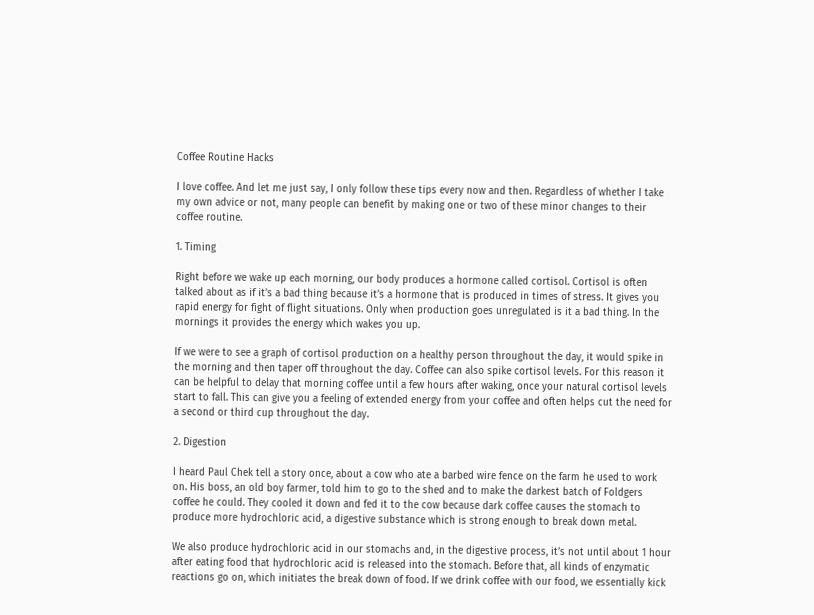Coffee Routine Hacks

I love coffee. And let me just say, I only follow these tips every now and then. Regardless of whether I take my own advice or not, many people can benefit by making one or two of these minor changes to their coffee routine.

1. Timing

Right before we wake up each morning, our body produces a hormone called cortisol. Cortisol is often talked about as if it’s a bad thing because it’s a hormone that is produced in times of stress. It gives you rapid energy for fight of flight situations. Only when production goes unregulated is it a bad thing. In the mornings it provides the energy which wakes you up.

If we were to see a graph of cortisol production on a healthy person throughout the day, it would spike in the morning and then taper off throughout the day. Coffee can also spike cortisol levels. For this reason it can be helpful to delay that morning coffee until a few hours after waking, once your natural cortisol levels start to fall. This can give you a feeling of extended energy from your coffee and often helps cut the need for a second or third cup throughout the day.

2. Digestion

I heard Paul Chek tell a story once, about a cow who ate a barbed wire fence on the farm he used to work on. His boss, an old boy farmer, told him to go to the shed and to make the darkest batch of Foldgers coffee he could. They cooled it down and fed it to the cow because dark coffee causes the stomach to produce more hydrochloric acid, a digestive substance which is strong enough to break down metal.

We also produce hydrochloric acid in our stomachs and, in the digestive process, it’s not until about 1 hour after eating food that hydrochloric acid is released into the stomach. Before that, all kinds of enzymatic reactions go on, which initiates the break down of food. If we drink coffee with our food, we essentially kick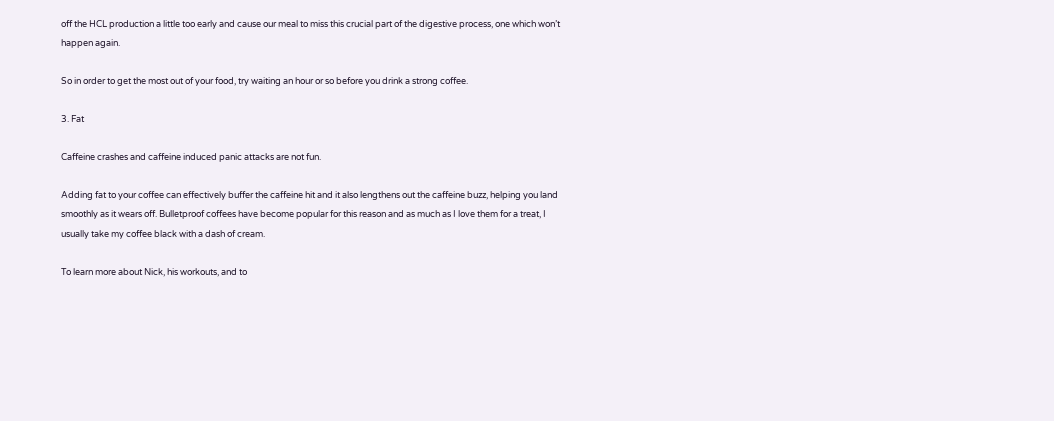off the HCL production a little too early and cause our meal to miss this crucial part of the digestive process, one which won’t happen again.

So in order to get the most out of your food, try waiting an hour or so before you drink a strong coffee.

3. Fat

Caffeine crashes and caffeine induced panic attacks are not fun.

Adding fat to your coffee can effectively buffer the caffeine hit and it also lengthens out the caffeine buzz, helping you land smoothly as it wears off. Bulletproof coffees have become popular for this reason and as much as I love them for a treat, I usually take my coffee black with a dash of cream.

To learn more about Nick, his workouts, and to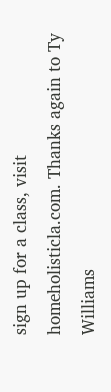sign up for a class, visit homeholisticla.com. Thanks again to Ty Williams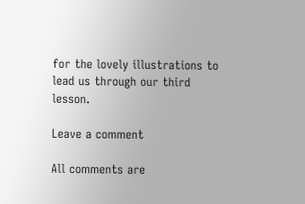for the lovely illustrations to lead us through our third lesson.

Leave a comment

All comments are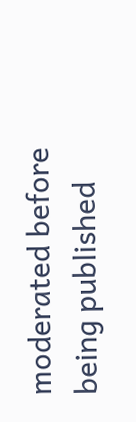moderated before being published